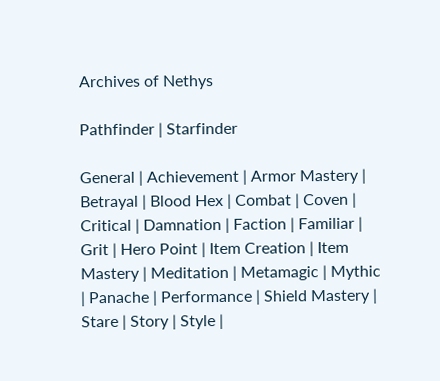Archives of Nethys

Pathfinder | Starfinder

General | Achievement | Armor Mastery | Betrayal | Blood Hex | Combat | Coven | Critical | Damnation | Faction | Familiar | Grit | Hero Point | Item Creation | Item Mastery | Meditation | Metamagic | Mythic | Panache | Performance | Shield Mastery | Stare | Story | Style |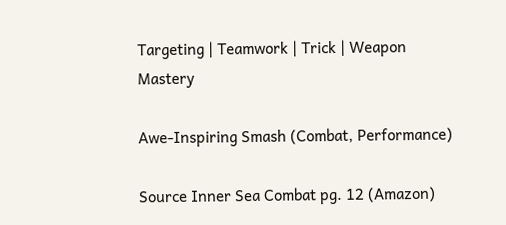Targeting | Teamwork | Trick | Weapon Mastery

Awe-Inspiring Smash (Combat, Performance)

Source Inner Sea Combat pg. 12 (Amazon)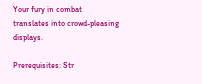Your fury in combat translates into crowd-pleasing displays.

Prerequisites: Str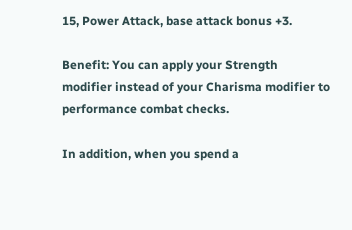15, Power Attack, base attack bonus +3.

Benefit: You can apply your Strength modifier instead of your Charisma modifier to performance combat checks.

In addition, when you spend a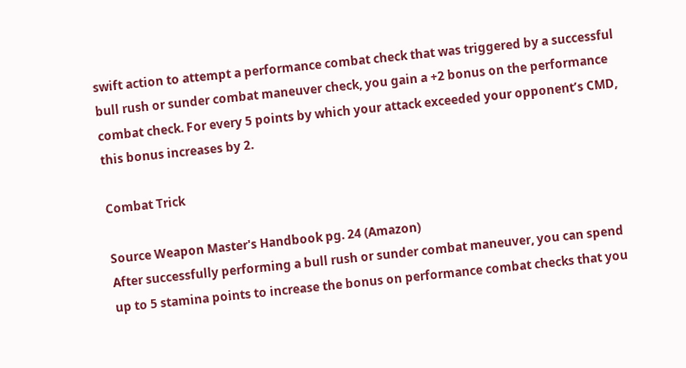swift action to attempt a performance combat check that was triggered by a successful bull rush or sunder combat maneuver check, you gain a +2 bonus on the performance combat check. For every 5 points by which your attack exceeded your opponent’s CMD, this bonus increases by 2.

Combat Trick

Source Weapon Master's Handbook pg. 24 (Amazon)
After successfully performing a bull rush or sunder combat maneuver, you can spend up to 5 stamina points to increase the bonus on performance combat checks that you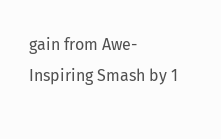gain from Awe-Inspiring Smash by 1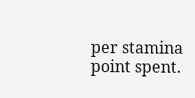per stamina point spent.